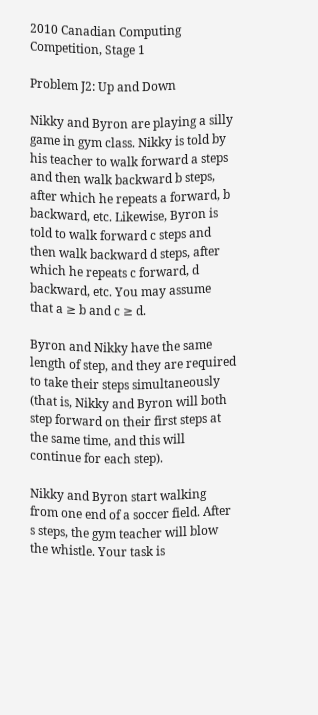2010 Canadian Computing Competition, Stage 1

Problem J2: Up and Down

Nikky and Byron are playing a silly game in gym class. Nikky is told by his teacher to walk forward a steps and then walk backward b steps, after which he repeats a forward, b backward, etc. Likewise, Byron is told to walk forward c steps and then walk backward d steps, after which he repeats c forward, d backward, etc. You may assume that a ≥ b and c ≥ d.

Byron and Nikky have the same length of step, and they are required to take their steps simultaneously (that is, Nikky and Byron will both step forward on their first steps at the same time, and this will continue for each step).

Nikky and Byron start walking from one end of a soccer field. After s steps, the gym teacher will blow the whistle. Your task is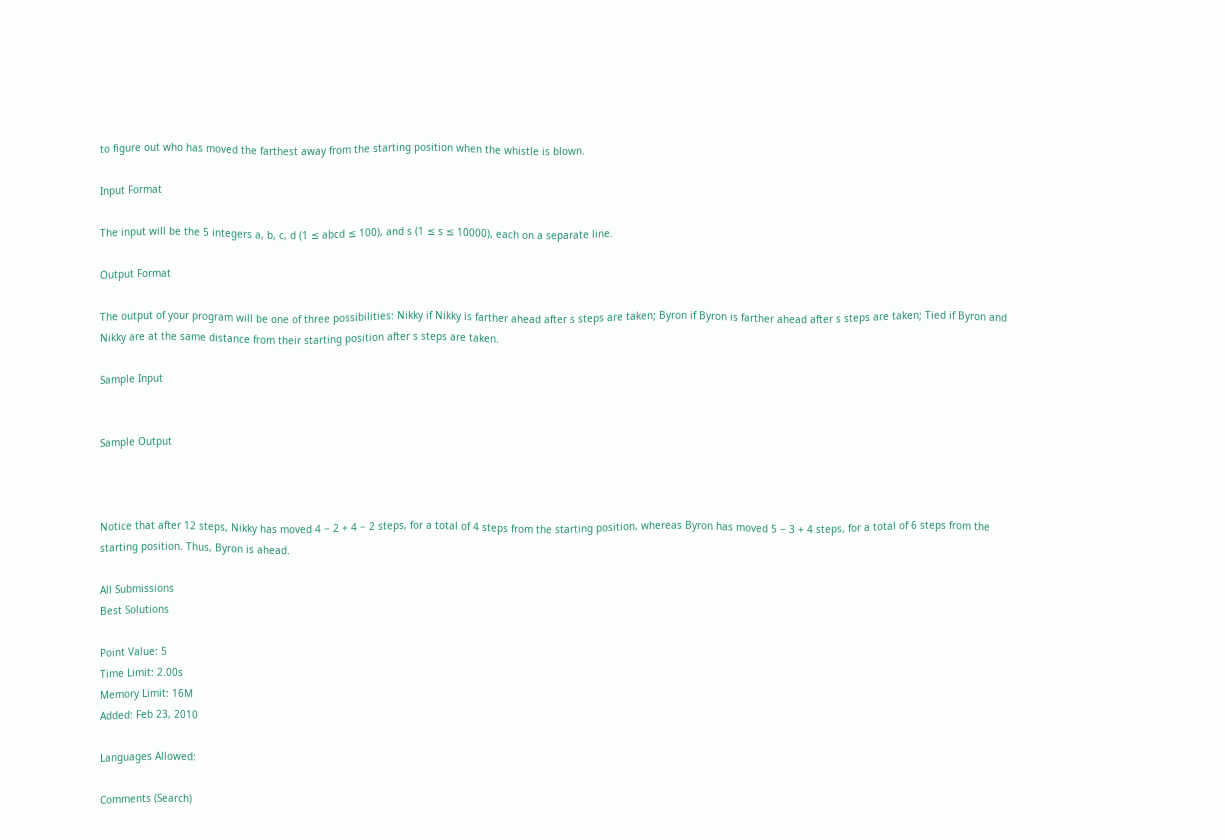to figure out who has moved the farthest away from the starting position when the whistle is blown.

Input Format

The input will be the 5 integers a, b, c, d (1 ≤ abcd ≤ 100), and s (1 ≤ s ≤ 10000), each on a separate line.

Output Format

The output of your program will be one of three possibilities: Nikky if Nikky is farther ahead after s steps are taken; Byron if Byron is farther ahead after s steps are taken; Tied if Byron and Nikky are at the same distance from their starting position after s steps are taken.

Sample Input


Sample Output



Notice that after 12 steps, Nikky has moved 4 − 2 + 4 − 2 steps, for a total of 4 steps from the starting position, whereas Byron has moved 5 − 3 + 4 steps, for a total of 6 steps from the starting position. Thus, Byron is ahead.

All Submissions
Best Solutions

Point Value: 5
Time Limit: 2.00s
Memory Limit: 16M
Added: Feb 23, 2010

Languages Allowed:

Comments (Search)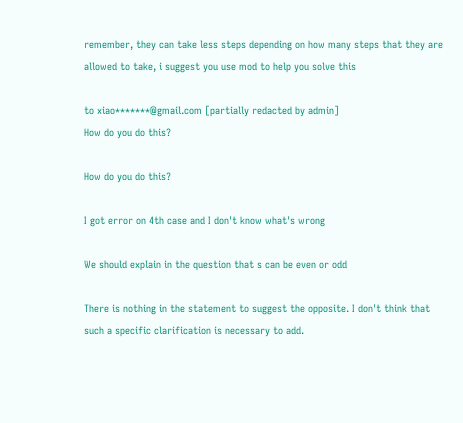remember, they can take less steps depending on how many steps that they are allowed to take, i suggest you use mod to help you solve this

to xiao*******@gmail.com [partially redacted by admin]
How do you do this?

How do you do this?

I got error on 4th case and I don't know what's wrong

We should explain in the question that s can be even or odd

There is nothing in the statement to suggest the opposite. I don't think that such a specific clarification is necessary to add.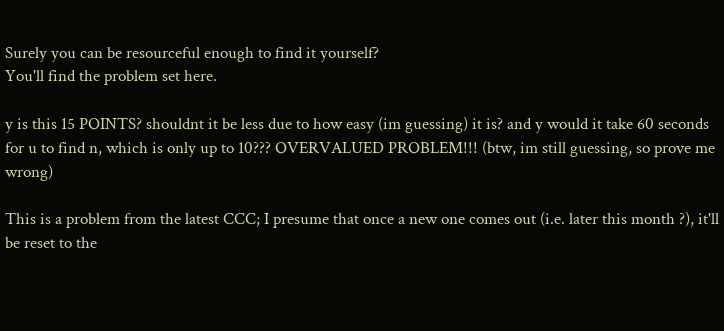Surely you can be resourceful enough to find it yourself?
You'll find the problem set here.

y is this 15 POINTS? shouldnt it be less due to how easy (im guessing) it is? and y would it take 60 seconds for u to find n, which is only up to 10??? OVERVALUED PROBLEM!!! (btw, im still guessing, so prove me wrong)

This is a problem from the latest CCC; I presume that once a new one comes out (i.e. later this month ?), it'll be reset to the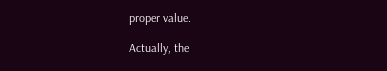proper value.

Actually, the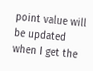point value will be updated when I get the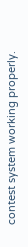contest system working properly.